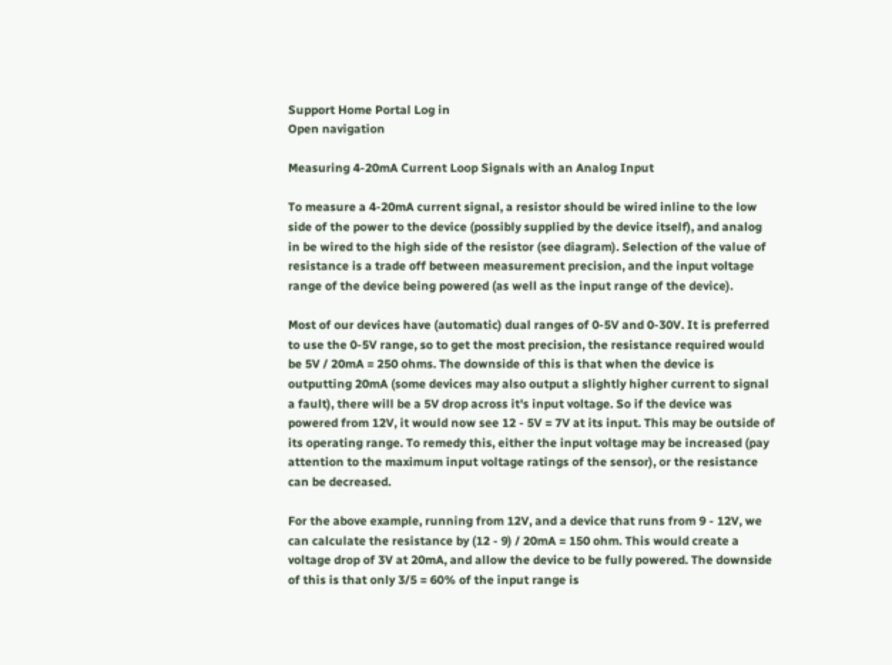Support Home Portal Log in
Open navigation

Measuring 4-20mA Current Loop Signals with an Analog Input

To measure a 4-20mA current signal, a resistor should be wired inline to the low side of the power to the device (possibly supplied by the device itself), and analog in be wired to the high side of the resistor (see diagram). Selection of the value of resistance is a trade off between measurement precision, and the input voltage range of the device being powered (as well as the input range of the device).

Most of our devices have (automatic) dual ranges of 0-5V and 0-30V. It is preferred to use the 0-5V range, so to get the most precision, the resistance required would be 5V / 20mA = 250 ohms. The downside of this is that when the device is outputting 20mA (some devices may also output a slightly higher current to signal a fault), there will be a 5V drop across it's input voltage. So if the device was powered from 12V, it would now see 12 - 5V = 7V at its input. This may be outside of its operating range. To remedy this, either the input voltage may be increased (pay attention to the maximum input voltage ratings of the sensor), or the resistance can be decreased.

For the above example, running from 12V, and a device that runs from 9 - 12V, we can calculate the resistance by (12 - 9) / 20mA = 150 ohm. This would create a voltage drop of 3V at 20mA, and allow the device to be fully powered. The downside of this is that only 3/5 = 60% of the input range is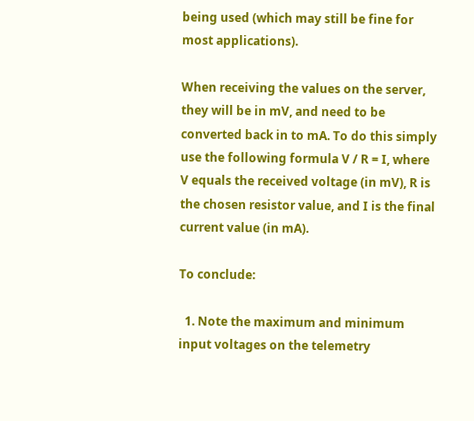being used (which may still be fine for most applications).

When receiving the values on the server, they will be in mV, and need to be converted back in to mA. To do this simply use the following formula V / R = I, where V equals the received voltage (in mV), R is the chosen resistor value, and I is the final current value (in mA).

To conclude:

  1. Note the maximum and minimum input voltages on the telemetry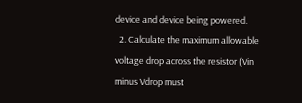device and device being powered.
  2. Calculate the maximum allowable voltage drop across the resistor (Vin minus Vdrop must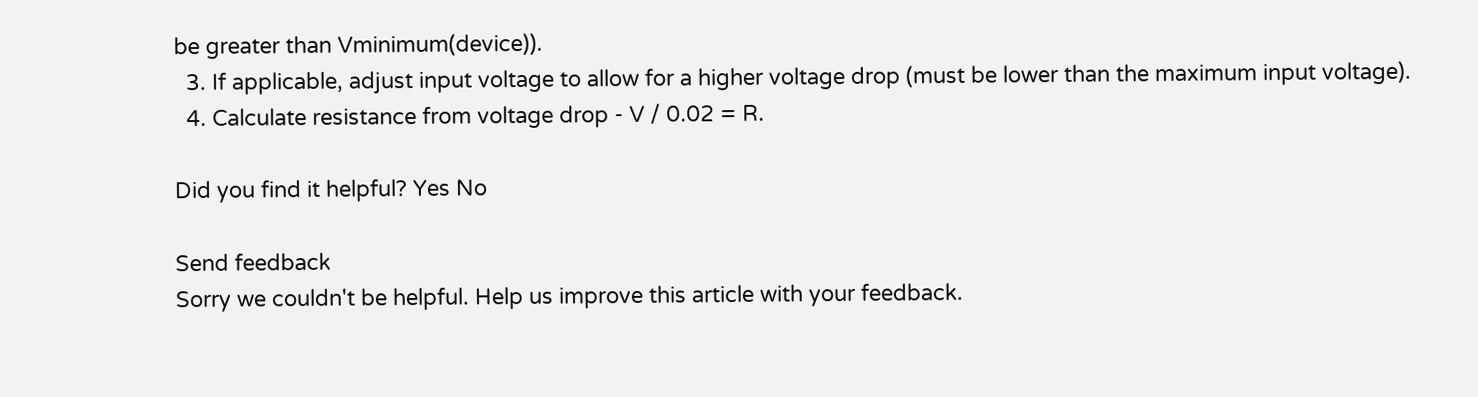be greater than Vminimum(device)).
  3. If applicable, adjust input voltage to allow for a higher voltage drop (must be lower than the maximum input voltage).
  4. Calculate resistance from voltage drop - V / 0.02 = R.

Did you find it helpful? Yes No

Send feedback
Sorry we couldn't be helpful. Help us improve this article with your feedback.